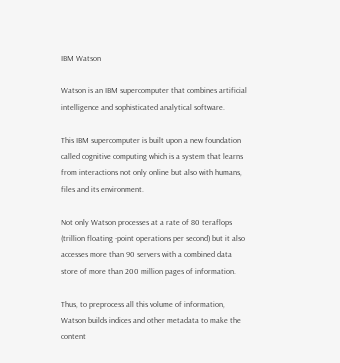IBM Watson

Watson is an IBM supercomputer that combines artificial intelligence and sophisticated analytical software.

This IBM supercomputer is built upon a new foundation called cognitive computing which is a system that learns from interactions not only online but also with humans, files and its environment.

Not only Watson processes at a rate of 80 teraflops (trillion floating -point operations per second) but it also accesses more than 90 servers with a combined data store of more than 200 million pages of information.

Thus, to preprocess all this volume of information, Watson builds indices and other metadata to make the content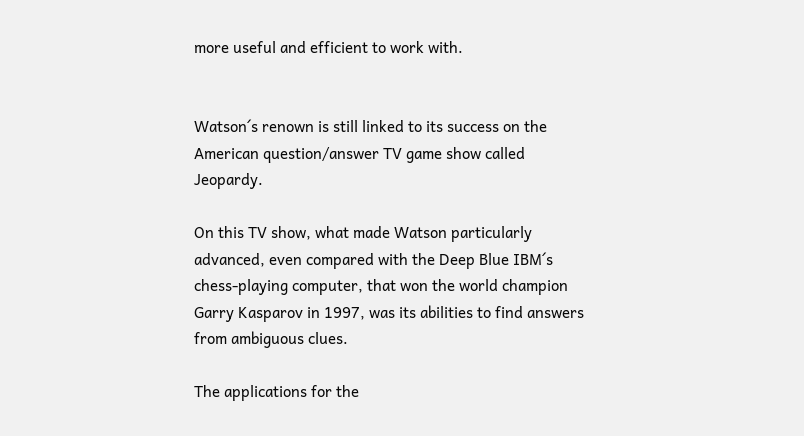more useful and efficient to work with.


Watson´s renown is still linked to its success on the American question/answer TV game show called Jeopardy.

On this TV show, what made Watson particularly advanced, even compared with the Deep Blue IBM´s chess-playing computer, that won the world champion Garry Kasparov in 1997, was its abilities to find answers from ambiguous clues.

The applications for the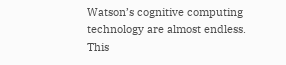Watson’s cognitive computing technology are almost endless. This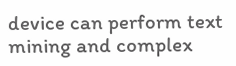device can perform text mining and complex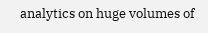analytics on huge volumes of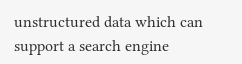unstructured data which can support a search engine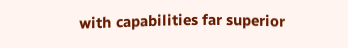with capabilities far superior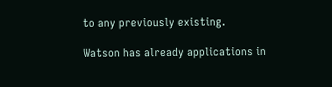to any previously existing.

Watson has already applications in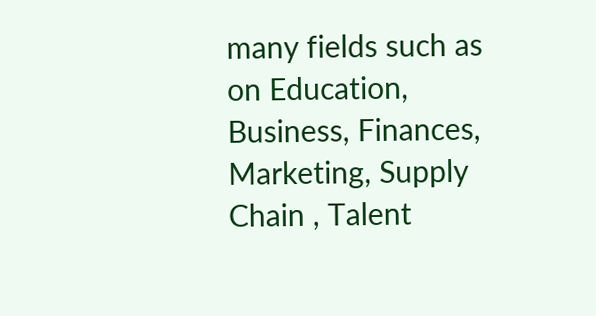many fields such as on Education, Business, Finances, Marketing, Supply Chain , Talent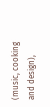(music, cooking and design),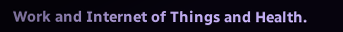Work and Internet of Things and Health.